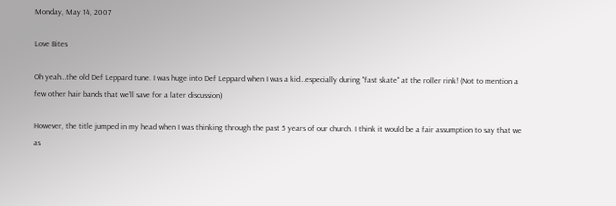Monday, May 14, 2007

Love Bites

Oh yeah…the old Def Leppard tune. I was huge into Def Leppard when I was a kid…especially during "fast skate" at the roller rink! (Not to mention a few other hair bands that we’ll save for a later discussion)

However, the title jumped in my head when I was thinking through the past 5 years of our church. I think it would be a fair assumption to say that we as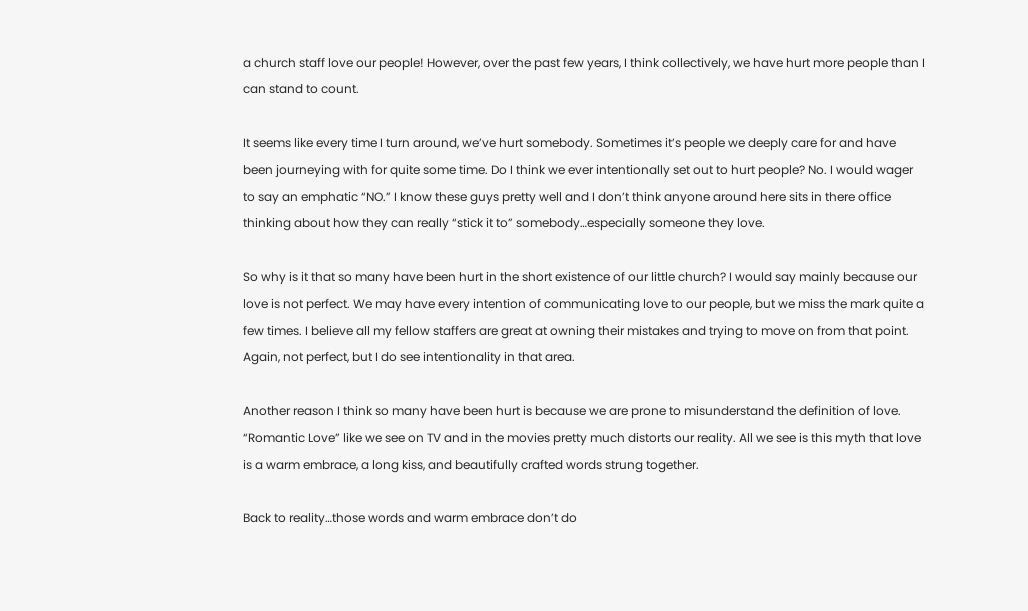a church staff love our people! However, over the past few years, I think collectively, we have hurt more people than I can stand to count.

It seems like every time I turn around, we’ve hurt somebody. Sometimes it’s people we deeply care for and have been journeying with for quite some time. Do I think we ever intentionally set out to hurt people? No. I would wager to say an emphatic “NO.” I know these guys pretty well and I don’t think anyone around here sits in there office thinking about how they can really “stick it to” somebody…especially someone they love.

So why is it that so many have been hurt in the short existence of our little church? I would say mainly because our love is not perfect. We may have every intention of communicating love to our people, but we miss the mark quite a few times. I believe all my fellow staffers are great at owning their mistakes and trying to move on from that point. Again, not perfect, but I do see intentionality in that area.

Another reason I think so many have been hurt is because we are prone to misunderstand the definition of love. “Romantic Love” like we see on TV and in the movies pretty much distorts our reality. All we see is this myth that love is a warm embrace, a long kiss, and beautifully crafted words strung together.

Back to reality…those words and warm embrace don’t do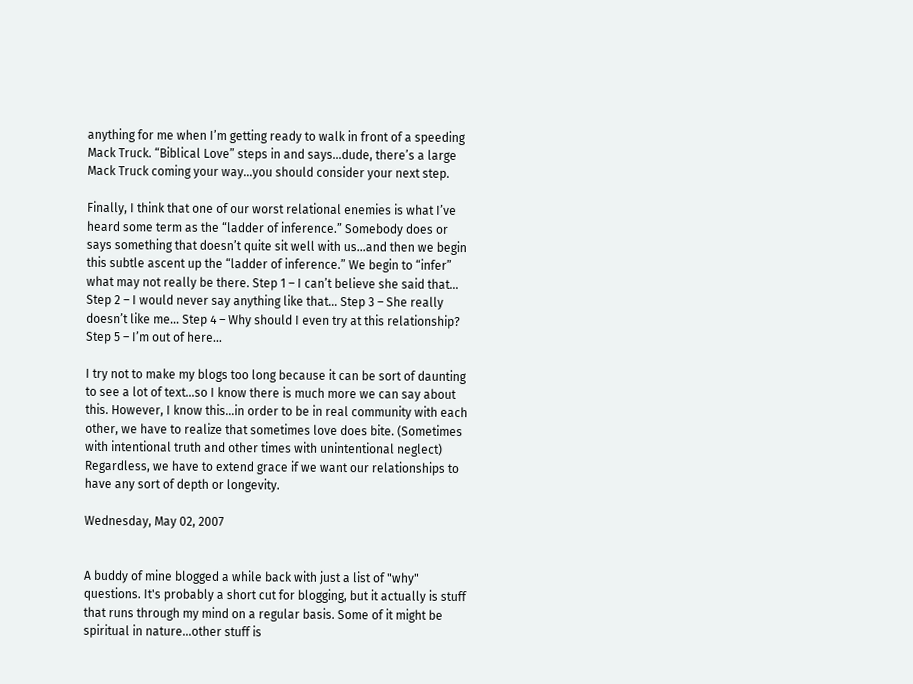anything for me when I’m getting ready to walk in front of a speeding Mack Truck. “Biblical Love” steps in and says…dude, there’s a large Mack Truck coming your way…you should consider your next step.

Finally, I think that one of our worst relational enemies is what I’ve heard some term as the “ladder of inference.” Somebody does or says something that doesn’t quite sit well with us…and then we begin this subtle ascent up the “ladder of inference.” We begin to “infer” what may not really be there. Step 1 – I can’t believe she said that… Step 2 – I would never say anything like that… Step 3 – She really doesn’t like me… Step 4 – Why should I even try at this relationship? Step 5 – I’m out of here…

I try not to make my blogs too long because it can be sort of daunting to see a lot of text…so I know there is much more we can say about this. However, I know this…in order to be in real community with each other, we have to realize that sometimes love does bite. (Sometimes with intentional truth and other times with unintentional neglect) Regardless, we have to extend grace if we want our relationships to have any sort of depth or longevity.

Wednesday, May 02, 2007


A buddy of mine blogged a while back with just a list of "why" questions. It's probably a short cut for blogging, but it actually is stuff that runs through my mind on a regular basis. Some of it might be spiritual in nature...other stuff is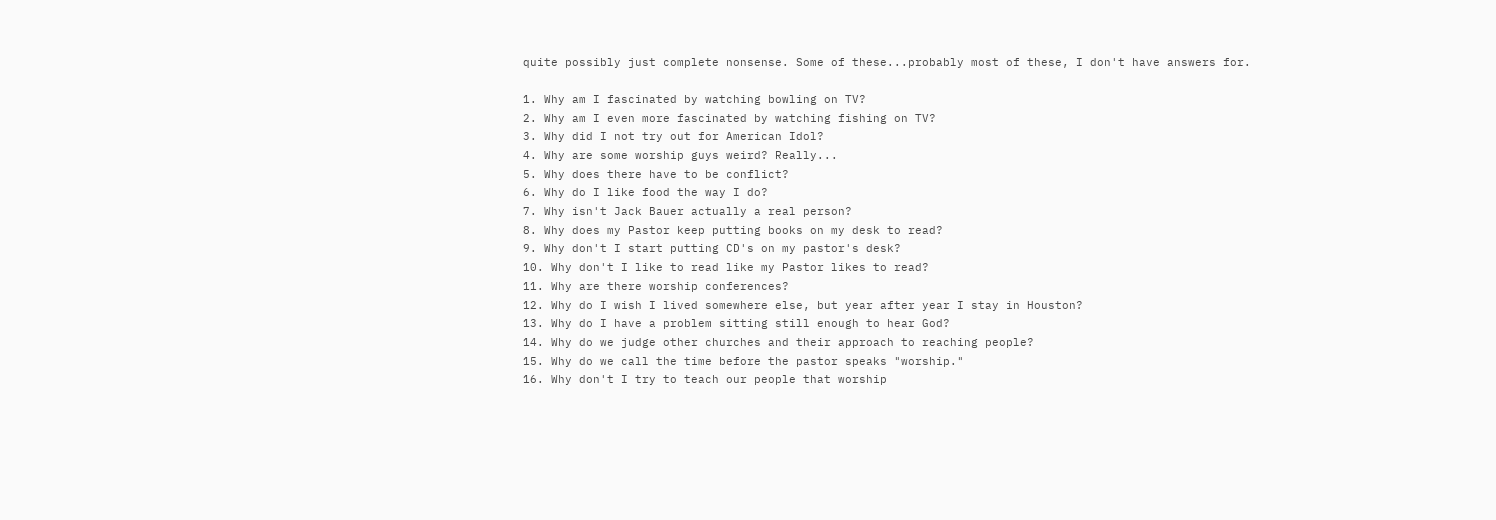quite possibly just complete nonsense. Some of these...probably most of these, I don't have answers for.

1. Why am I fascinated by watching bowling on TV?
2. Why am I even more fascinated by watching fishing on TV?
3. Why did I not try out for American Idol?
4. Why are some worship guys weird? Really...
5. Why does there have to be conflict?
6. Why do I like food the way I do?
7. Why isn't Jack Bauer actually a real person?
8. Why does my Pastor keep putting books on my desk to read?
9. Why don't I start putting CD's on my pastor's desk?
10. Why don't I like to read like my Pastor likes to read?
11. Why are there worship conferences?
12. Why do I wish I lived somewhere else, but year after year I stay in Houston?
13. Why do I have a problem sitting still enough to hear God?
14. Why do we judge other churches and their approach to reaching people?
15. Why do we call the time before the pastor speaks "worship."
16. Why don't I try to teach our people that worship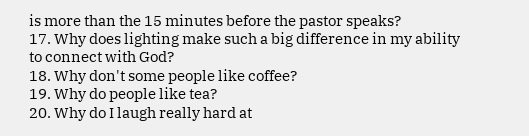is more than the 15 minutes before the pastor speaks?
17. Why does lighting make such a big difference in my ability to connect with God?
18. Why don't some people like coffee?
19. Why do people like tea?
20. Why do I laugh really hard at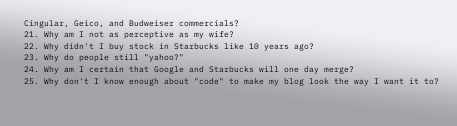Cingular, Geico, and Budweiser commercials?
21. Why am I not as perceptive as my wife?
22. Why didn't I buy stock in Starbucks like 10 years ago?
23. Why do people still "yahoo?"
24. Why am I certain that Google and Starbucks will one day merge?
25. Why don't I know enough about "code" to make my blog look the way I want it to?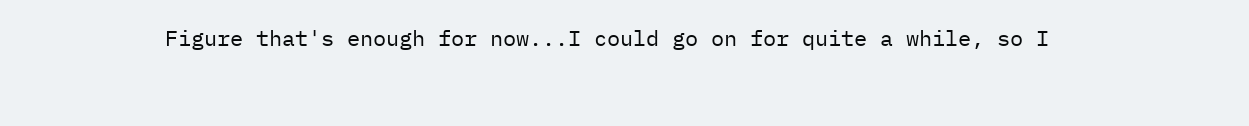Figure that's enough for now...I could go on for quite a while, so I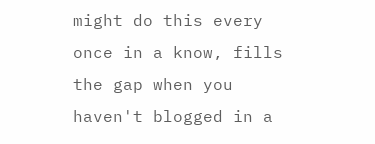might do this every once in a know, fills the gap when you haven't blogged in a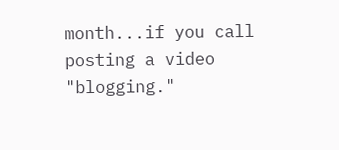month...if you call posting a video "blogging."